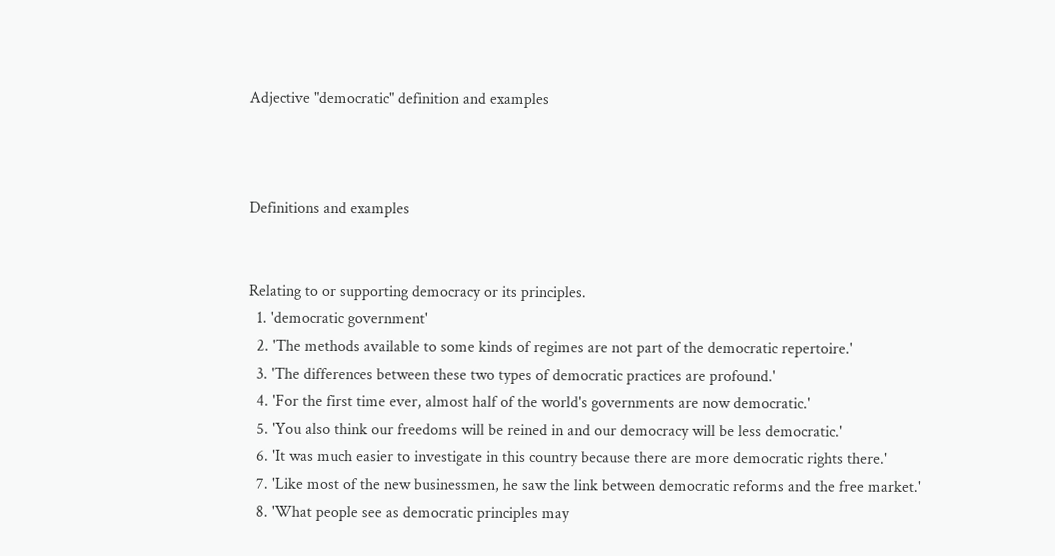Adjective "democratic" definition and examples



Definitions and examples


Relating to or supporting democracy or its principles.
  1. 'democratic government'
  2. 'The methods available to some kinds of regimes are not part of the democratic repertoire.'
  3. 'The differences between these two types of democratic practices are profound.'
  4. 'For the first time ever, almost half of the world's governments are now democratic.'
  5. 'You also think our freedoms will be reined in and our democracy will be less democratic.'
  6. 'It was much easier to investigate in this country because there are more democratic rights there.'
  7. 'Like most of the new businessmen, he saw the link between democratic reforms and the free market.'
  8. 'What people see as democratic principles may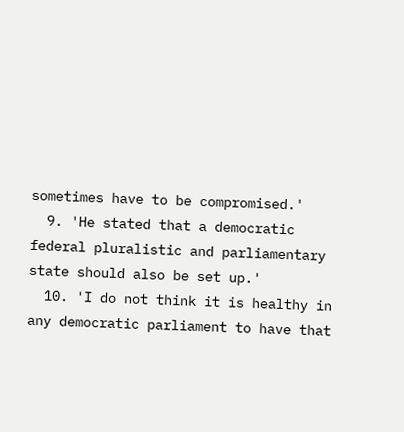sometimes have to be compromised.'
  9. 'He stated that a democratic federal pluralistic and parliamentary state should also be set up.'
  10. 'I do not think it is healthy in any democratic parliament to have that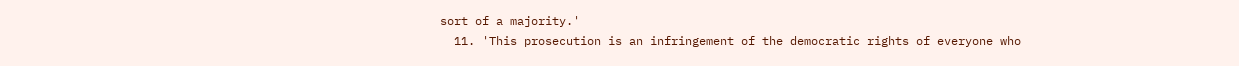sort of a majority.'
  11. 'This prosecution is an infringement of the democratic rights of everyone who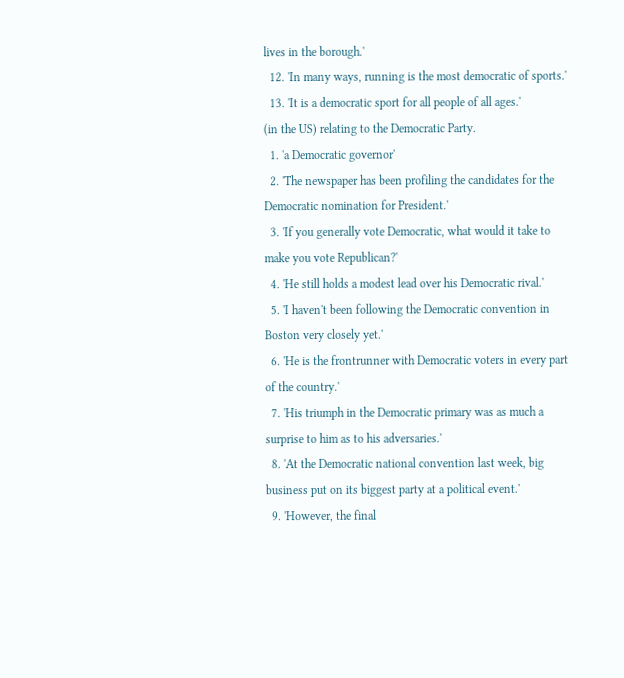lives in the borough.'
  12. 'In many ways, running is the most democratic of sports.'
  13. 'It is a democratic sport for all people of all ages.'
(in the US) relating to the Democratic Party.
  1. 'a Democratic governor'
  2. 'The newspaper has been profiling the candidates for the Democratic nomination for President.'
  3. 'If you generally vote Democratic, what would it take to make you vote Republican?'
  4. 'He still holds a modest lead over his Democratic rival.'
  5. 'I haven't been following the Democratic convention in Boston very closely yet.'
  6. 'He is the frontrunner with Democratic voters in every part of the country.'
  7. 'His triumph in the Democratic primary was as much a surprise to him as to his adversaries.'
  8. 'At the Democratic national convention last week, big business put on its biggest party at a political event.'
  9. 'However, the final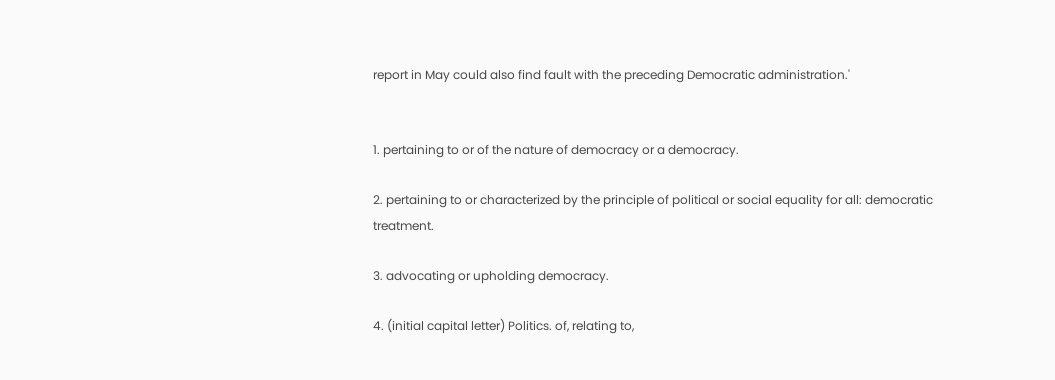report in May could also find fault with the preceding Democratic administration.'


1. pertaining to or of the nature of democracy or a democracy.

2. pertaining to or characterized by the principle of political or social equality for all: democratic treatment.

3. advocating or upholding democracy.

4. (initial capital letter) Politics. of, relating to,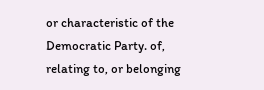or characteristic of the Democratic Party. of, relating to, or belonging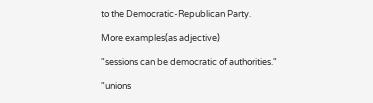to the Democratic-Republican Party.

More examples(as adjective)

"sessions can be democratic of authorities."

"unions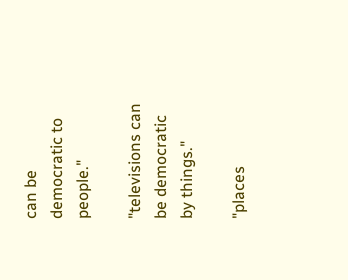can be democratic to people."

"televisions can be democratic by things."

"places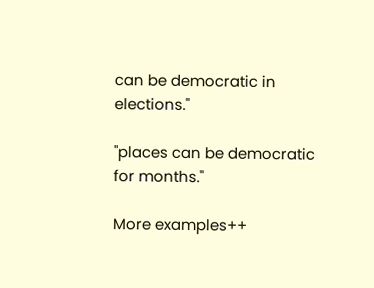can be democratic in elections."

"places can be democratic for months."

More examples++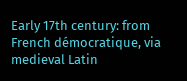Early 17th century: from French démocratique, via medieval Latin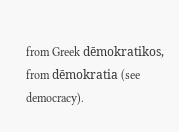from Greek dēmokratikos, from dēmokratia (see democracy).